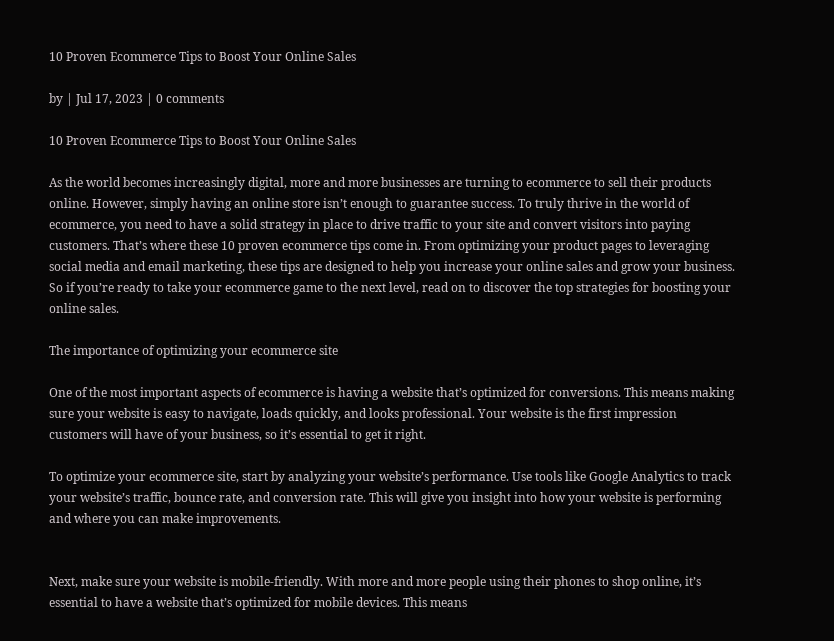10 Proven Ecommerce Tips to Boost Your Online Sales

by | Jul 17, 2023 | 0 comments

10 Proven Ecommerce Tips to Boost Your Online Sales

As the world becomes increasingly digital, more and more businesses are turning to ecommerce to sell their products online. However, simply having an online store isn’t enough to guarantee success. To truly thrive in the world of ecommerce, you need to have a solid strategy in place to drive traffic to your site and convert visitors into paying customers. That’s where these 10 proven ecommerce tips come in. From optimizing your product pages to leveraging social media and email marketing, these tips are designed to help you increase your online sales and grow your business. So if you’re ready to take your ecommerce game to the next level, read on to discover the top strategies for boosting your online sales.

The importance of optimizing your ecommerce site

One of the most important aspects of ecommerce is having a website that’s optimized for conversions. This means making sure your website is easy to navigate, loads quickly, and looks professional. Your website is the first impression customers will have of your business, so it’s essential to get it right.

To optimize your ecommerce site, start by analyzing your website’s performance. Use tools like Google Analytics to track your website’s traffic, bounce rate, and conversion rate. This will give you insight into how your website is performing and where you can make improvements.


Next, make sure your website is mobile-friendly. With more and more people using their phones to shop online, it’s essential to have a website that’s optimized for mobile devices. This means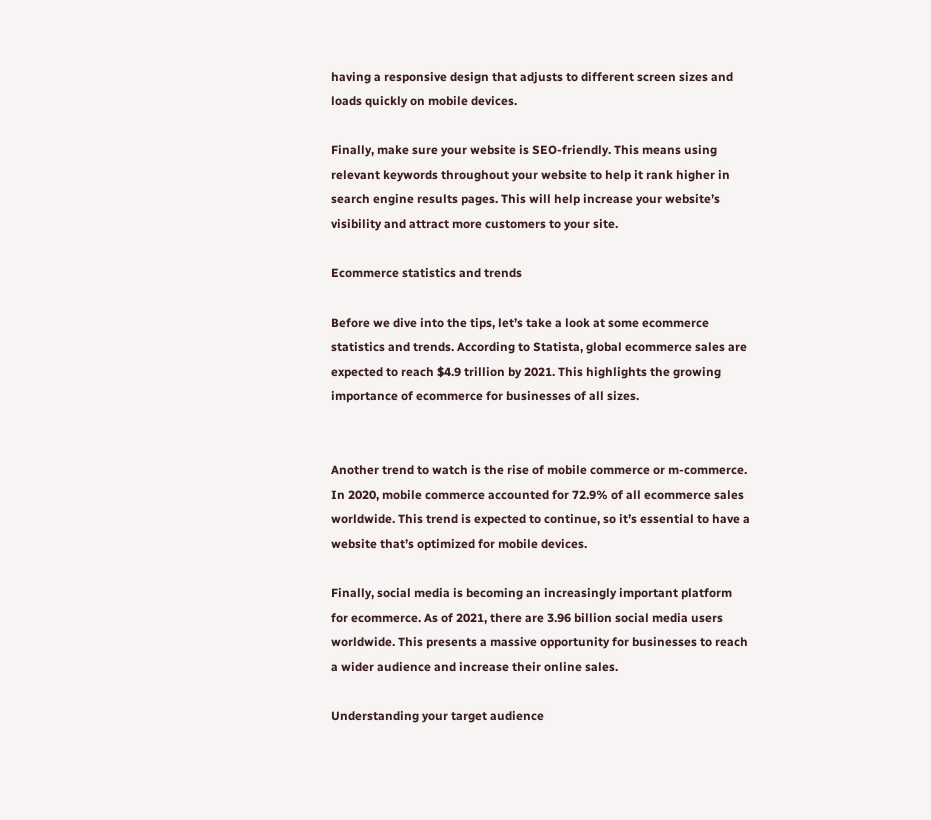having a responsive design that adjusts to different screen sizes and loads quickly on mobile devices.

Finally, make sure your website is SEO-friendly. This means using relevant keywords throughout your website to help it rank higher in search engine results pages. This will help increase your website’s visibility and attract more customers to your site.

Ecommerce statistics and trends

Before we dive into the tips, let’s take a look at some ecommerce statistics and trends. According to Statista, global ecommerce sales are expected to reach $4.9 trillion by 2021. This highlights the growing importance of ecommerce for businesses of all sizes.


Another trend to watch is the rise of mobile commerce or m-commerce. In 2020, mobile commerce accounted for 72.9% of all ecommerce sales worldwide. This trend is expected to continue, so it’s essential to have a website that’s optimized for mobile devices.

Finally, social media is becoming an increasingly important platform for ecommerce. As of 2021, there are 3.96 billion social media users worldwide. This presents a massive opportunity for businesses to reach a wider audience and increase their online sales.

Understanding your target audience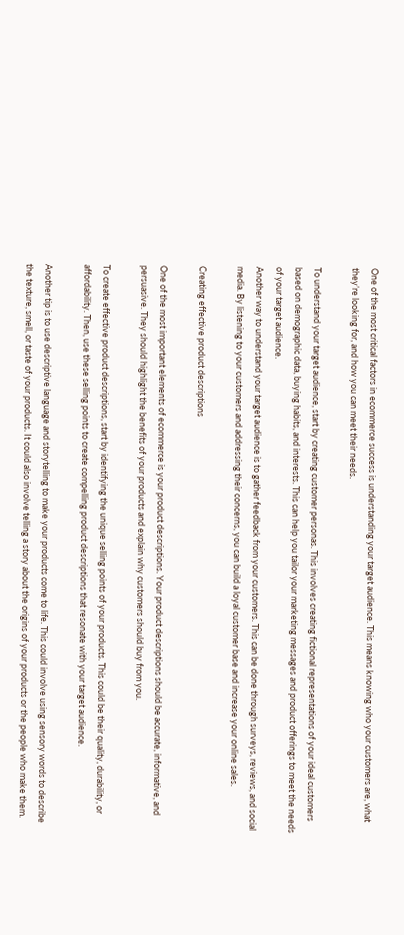One of the most critical factors in ecommerce success is understanding your target audience. This means knowing who your customers are, what they’re looking for, and how you can meet their needs.

To understand your target audience, start by creating customer personas. This involves creating fictional representations of your ideal customers based on demographic data, buying habits, and interests. This can help you tailor your marketing messages and product offerings to meet the needs of your target audience.
Another way to understand your target audience is to gather feedback from your customers. This can be done through surveys, reviews, and social media. By listening to your customers and addressing their concerns, you can build a loyal customer base and increase your online sales.

Creating effective product descriptions

One of the most important elements of ecommerce is your product descriptions. Your product descriptions should be accurate, informative, and persuasive. They should highlight the benefits of your products and explain why customers should buy from you.

To create effective product descriptions, start by identifying the unique selling points of your products. This could be their quality, durability, or affordability. Then, use these selling points to create compelling product descriptions that resonate with your target audience.

Another tip is to use descriptive language and storytelling to make your products come to life. This could involve using sensory words to describe the texture, smell, or taste of your products. It could also involve telling a story about the origins of your products or the people who make them.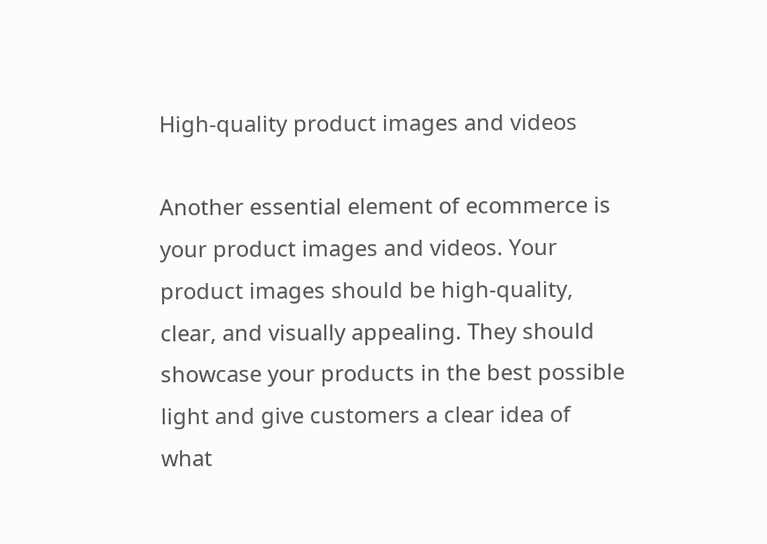High-quality product images and videos

Another essential element of ecommerce is your product images and videos. Your product images should be high-quality, clear, and visually appealing. They should showcase your products in the best possible light and give customers a clear idea of what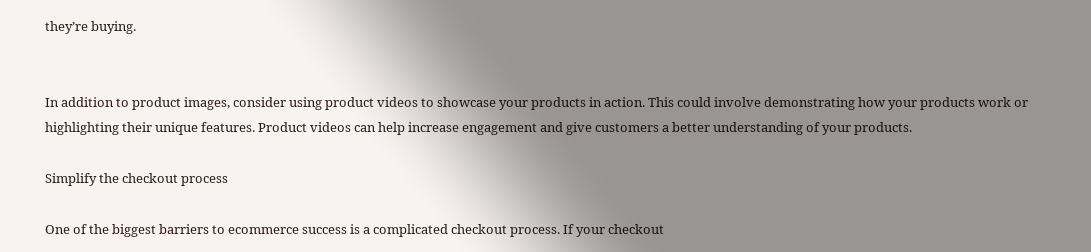they’re buying.


In addition to product images, consider using product videos to showcase your products in action. This could involve demonstrating how your products work or highlighting their unique features. Product videos can help increase engagement and give customers a better understanding of your products.

Simplify the checkout process

One of the biggest barriers to ecommerce success is a complicated checkout process. If your checkout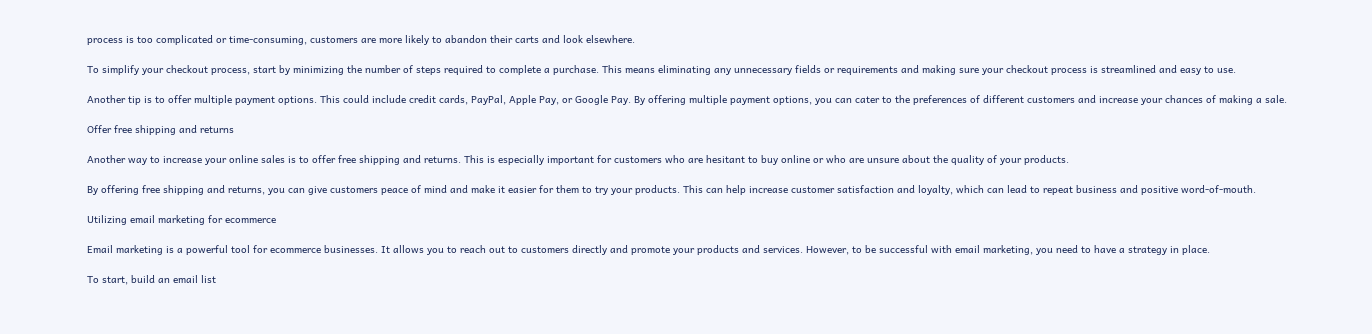process is too complicated or time-consuming, customers are more likely to abandon their carts and look elsewhere.

To simplify your checkout process, start by minimizing the number of steps required to complete a purchase. This means eliminating any unnecessary fields or requirements and making sure your checkout process is streamlined and easy to use.

Another tip is to offer multiple payment options. This could include credit cards, PayPal, Apple Pay, or Google Pay. By offering multiple payment options, you can cater to the preferences of different customers and increase your chances of making a sale.

Offer free shipping and returns

Another way to increase your online sales is to offer free shipping and returns. This is especially important for customers who are hesitant to buy online or who are unsure about the quality of your products.

By offering free shipping and returns, you can give customers peace of mind and make it easier for them to try your products. This can help increase customer satisfaction and loyalty, which can lead to repeat business and positive word-of-mouth.

Utilizing email marketing for ecommerce

Email marketing is a powerful tool for ecommerce businesses. It allows you to reach out to customers directly and promote your products and services. However, to be successful with email marketing, you need to have a strategy in place.

To start, build an email list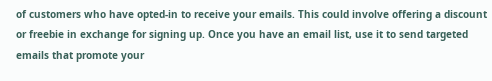of customers who have opted-in to receive your emails. This could involve offering a discount or freebie in exchange for signing up. Once you have an email list, use it to send targeted emails that promote your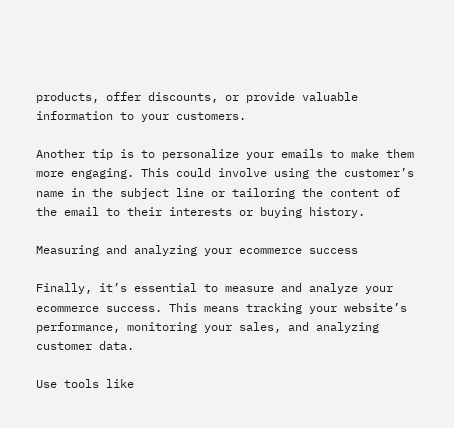products, offer discounts, or provide valuable information to your customers.

Another tip is to personalize your emails to make them more engaging. This could involve using the customer’s name in the subject line or tailoring the content of the email to their interests or buying history.

Measuring and analyzing your ecommerce success

Finally, it’s essential to measure and analyze your ecommerce success. This means tracking your website’s performance, monitoring your sales, and analyzing customer data.

Use tools like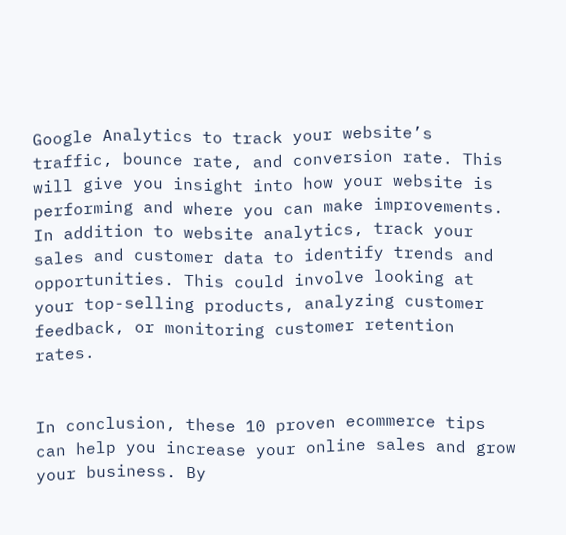Google Analytics to track your website’s traffic, bounce rate, and conversion rate. This will give you insight into how your website is performing and where you can make improvements.
In addition to website analytics, track your sales and customer data to identify trends and opportunities. This could involve looking at your top-selling products, analyzing customer feedback, or monitoring customer retention rates.


In conclusion, these 10 proven ecommerce tips can help you increase your online sales and grow your business. By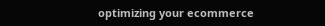optimizing your ecommerce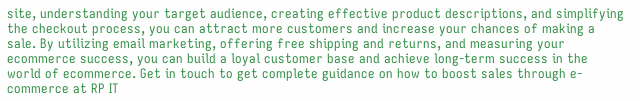site, understanding your target audience, creating effective product descriptions, and simplifying the checkout process, you can attract more customers and increase your chances of making a sale. By utilizing email marketing, offering free shipping and returns, and measuring your ecommerce success, you can build a loyal customer base and achieve long-term success in the world of ecommerce. Get in touch to get complete guidance on how to boost sales through e-commerce at RP IT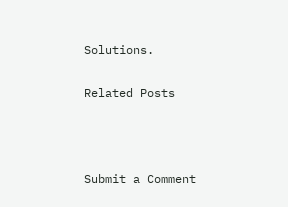Solutions.

Related Posts



Submit a Comment